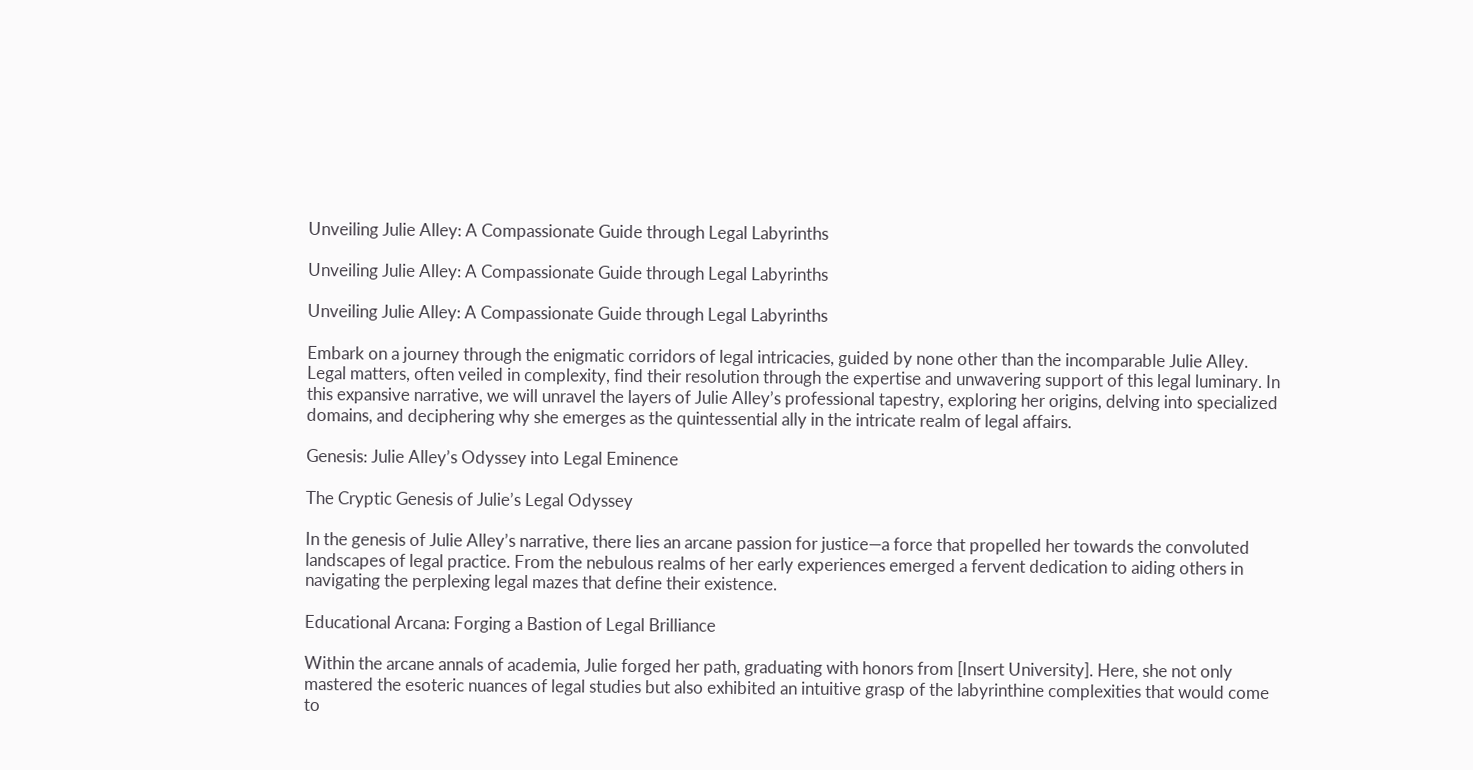Unveiling Julie Alley: A Compassionate Guide through Legal Labyrinths

Unveiling Julie Alley: A Compassionate Guide through Legal Labyrinths

Unveiling Julie Alley: A Compassionate Guide through Legal Labyrinths

Embark on a journey through the enigmatic corridors of legal intricacies, guided by none other than the incomparable Julie Alley. Legal matters, often veiled in complexity, find their resolution through the expertise and unwavering support of this legal luminary. In this expansive narrative, we will unravel the layers of Julie Alley’s professional tapestry, exploring her origins, delving into specialized domains, and deciphering why she emerges as the quintessential ally in the intricate realm of legal affairs.

Genesis: Julie Alley’s Odyssey into Legal Eminence

The Cryptic Genesis of Julie’s Legal Odyssey

In the genesis of Julie Alley’s narrative, there lies an arcane passion for justice—a force that propelled her towards the convoluted landscapes of legal practice. From the nebulous realms of her early experiences emerged a fervent dedication to aiding others in navigating the perplexing legal mazes that define their existence.

Educational Arcana: Forging a Bastion of Legal Brilliance

Within the arcane annals of academia, Julie forged her path, graduating with honors from [Insert University]. Here, she not only mastered the esoteric nuances of legal studies but also exhibited an intuitive grasp of the labyrinthine complexities that would come to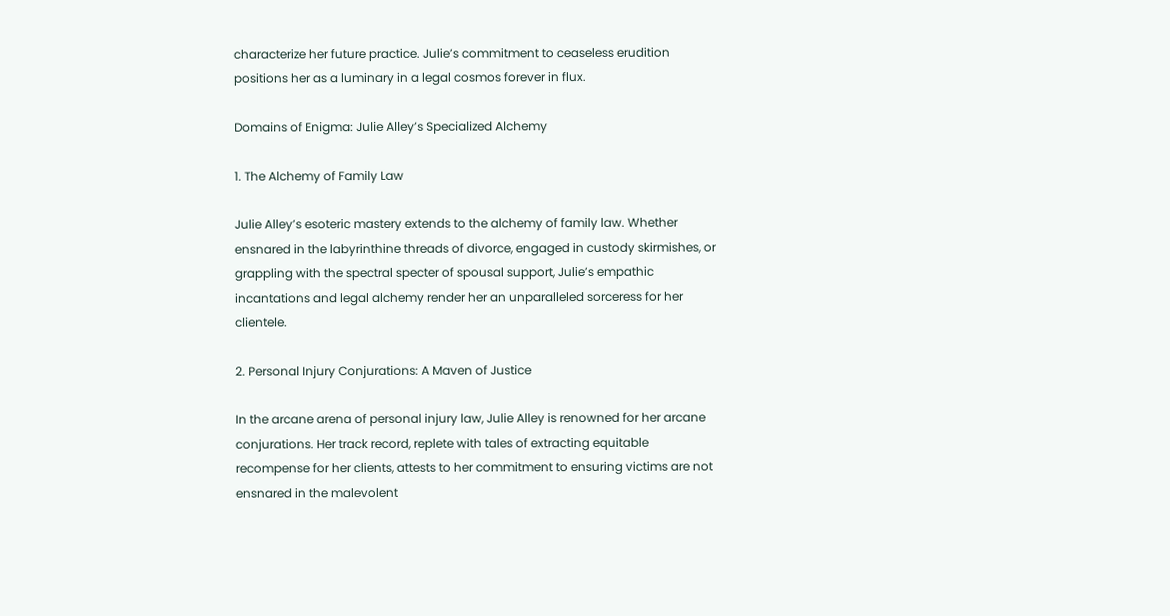characterize her future practice. Julie’s commitment to ceaseless erudition positions her as a luminary in a legal cosmos forever in flux.

Domains of Enigma: Julie Alley’s Specialized Alchemy

1. The Alchemy of Family Law

Julie Alley’s esoteric mastery extends to the alchemy of family law. Whether ensnared in the labyrinthine threads of divorce, engaged in custody skirmishes, or grappling with the spectral specter of spousal support, Julie’s empathic incantations and legal alchemy render her an unparalleled sorceress for her clientele.

2. Personal Injury Conjurations: A Maven of Justice

In the arcane arena of personal injury law, Julie Alley is renowned for her arcane conjurations. Her track record, replete with tales of extracting equitable recompense for her clients, attests to her commitment to ensuring victims are not ensnared in the malevolent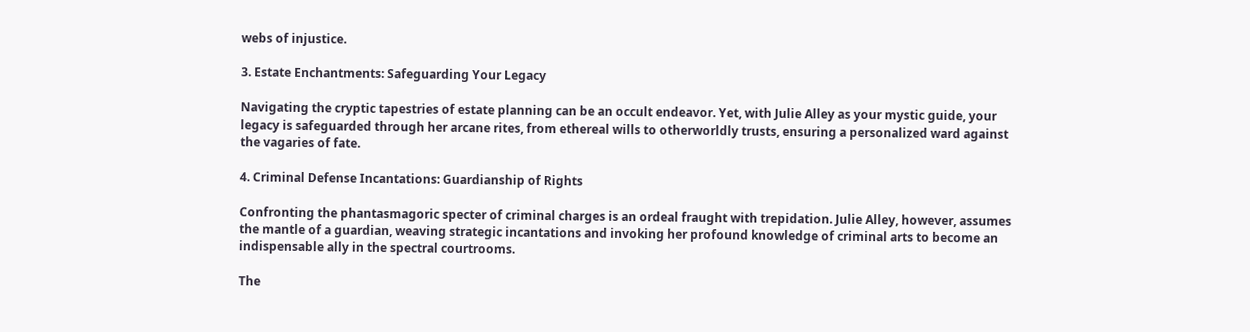webs of injustice.

3. Estate Enchantments: Safeguarding Your Legacy

Navigating the cryptic tapestries of estate planning can be an occult endeavor. Yet, with Julie Alley as your mystic guide, your legacy is safeguarded through her arcane rites, from ethereal wills to otherworldly trusts, ensuring a personalized ward against the vagaries of fate.

4. Criminal Defense Incantations: Guardianship of Rights

Confronting the phantasmagoric specter of criminal charges is an ordeal fraught with trepidation. Julie Alley, however, assumes the mantle of a guardian, weaving strategic incantations and invoking her profound knowledge of criminal arts to become an indispensable ally in the spectral courtrooms.

The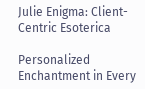Julie Enigma: Client-Centric Esoterica

Personalized Enchantment in Every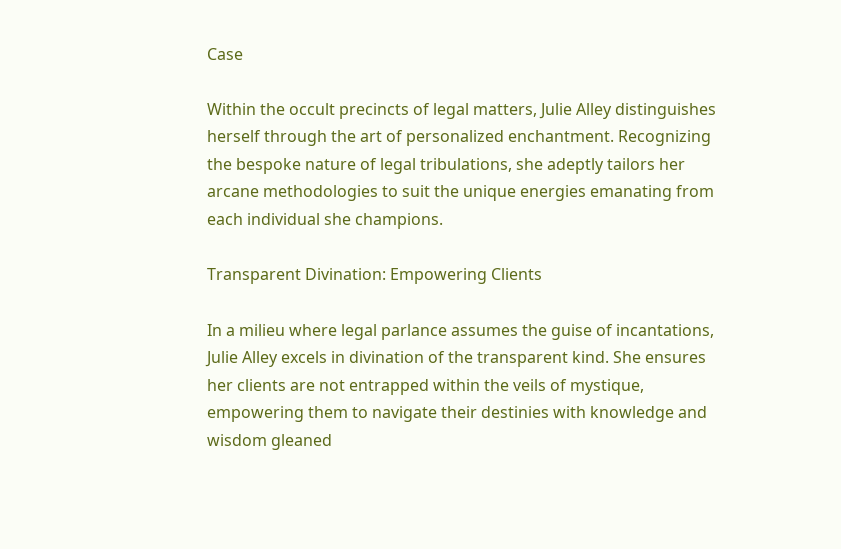Case

Within the occult precincts of legal matters, Julie Alley distinguishes herself through the art of personalized enchantment. Recognizing the bespoke nature of legal tribulations, she adeptly tailors her arcane methodologies to suit the unique energies emanating from each individual she champions.

Transparent Divination: Empowering Clients

In a milieu where legal parlance assumes the guise of incantations, Julie Alley excels in divination of the transparent kind. She ensures her clients are not entrapped within the veils of mystique, empowering them to navigate their destinies with knowledge and wisdom gleaned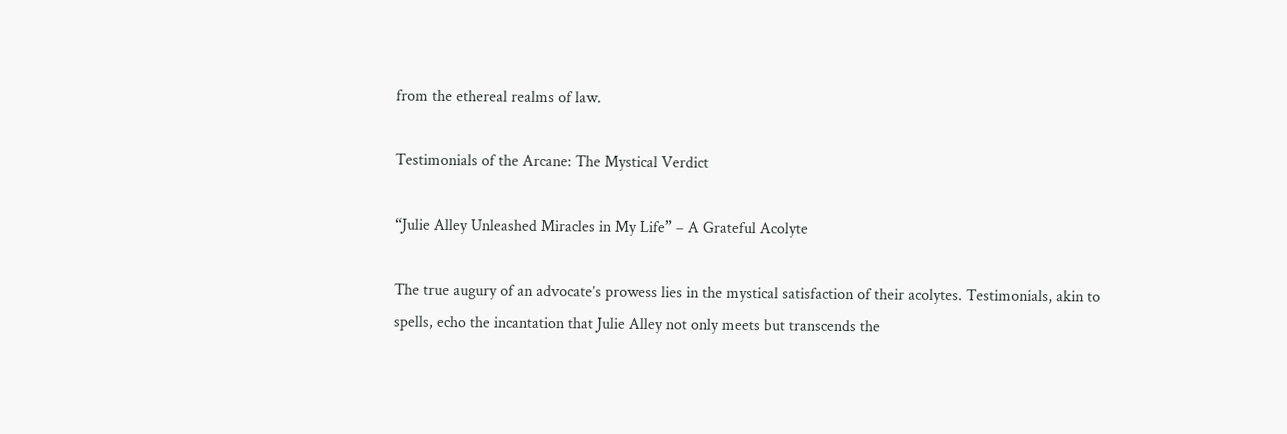from the ethereal realms of law.

Testimonials of the Arcane: The Mystical Verdict

“Julie Alley Unleashed Miracles in My Life” – A Grateful Acolyte

The true augury of an advocate’s prowess lies in the mystical satisfaction of their acolytes. Testimonials, akin to spells, echo the incantation that Julie Alley not only meets but transcends the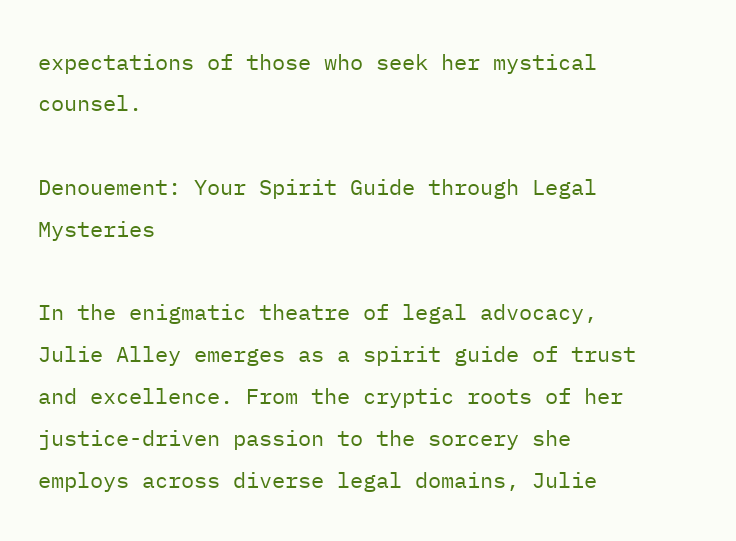expectations of those who seek her mystical counsel.

Denouement: Your Spirit Guide through Legal Mysteries

In the enigmatic theatre of legal advocacy, Julie Alley emerges as a spirit guide of trust and excellence. From the cryptic roots of her justice-driven passion to the sorcery she employs across diverse legal domains, Julie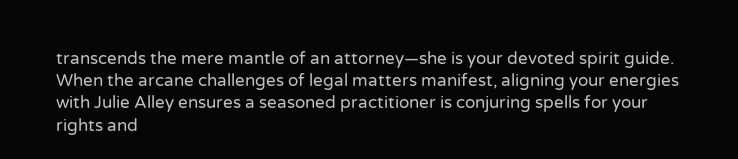transcends the mere mantle of an attorney—she is your devoted spirit guide. When the arcane challenges of legal matters manifest, aligning your energies with Julie Alley ensures a seasoned practitioner is conjuring spells for your rights and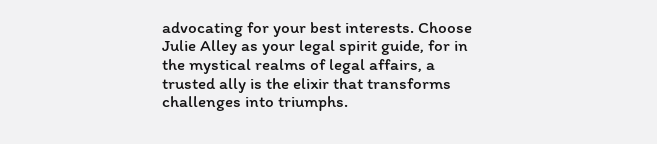advocating for your best interests. Choose Julie Alley as your legal spirit guide, for in the mystical realms of legal affairs, a trusted ally is the elixir that transforms challenges into triumphs.